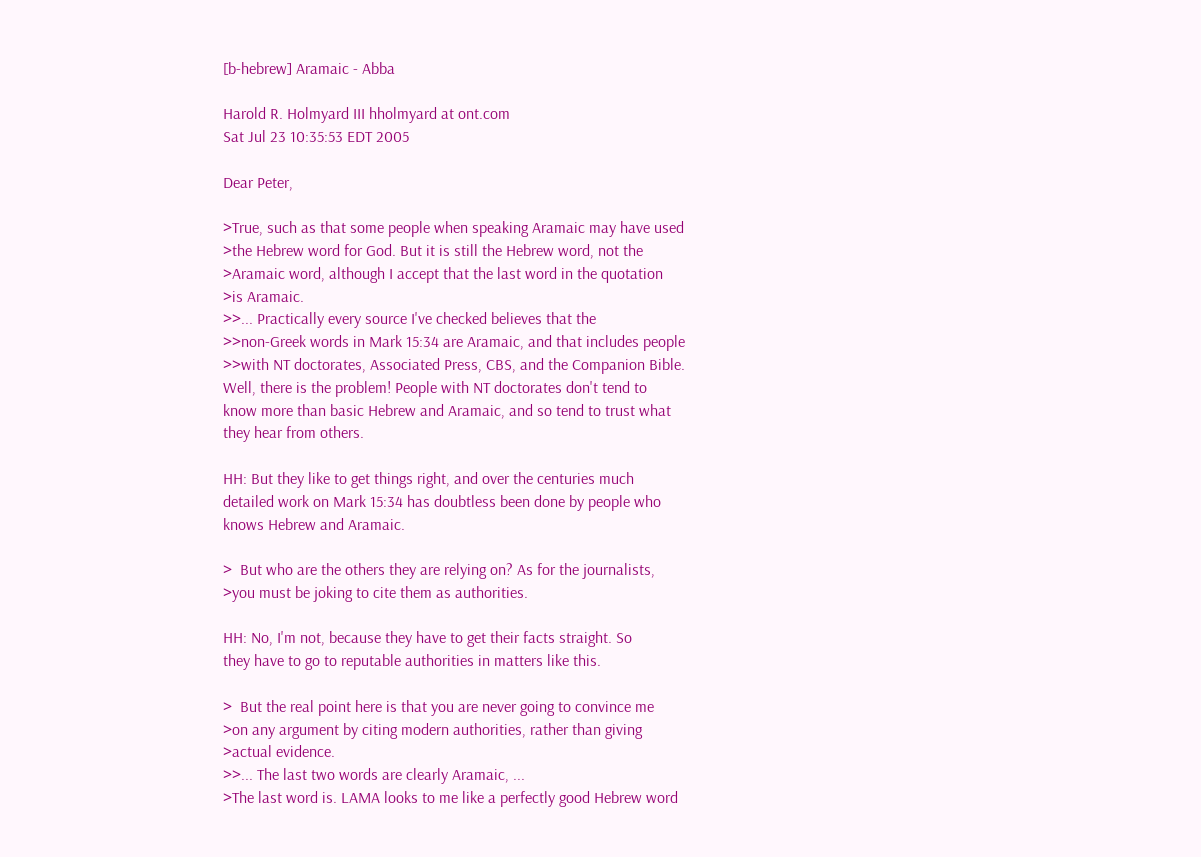[b-hebrew] Aramaic - Abba

Harold R. Holmyard III hholmyard at ont.com
Sat Jul 23 10:35:53 EDT 2005

Dear Peter,

>True, such as that some people when speaking Aramaic may have used
>the Hebrew word for God. But it is still the Hebrew word, not the
>Aramaic word, although I accept that the last word in the quotation
>is Aramaic.
>>... Practically every source I've checked believes that the
>>non-Greek words in Mark 15:34 are Aramaic, and that includes people
>>with NT doctorates, Associated Press, CBS, and the Companion Bible.
Well, there is the problem! People with NT doctorates don't tend to
know more than basic Hebrew and Aramaic, and so tend to trust what
they hear from others.

HH: But they like to get things right, and over the centuries much
detailed work on Mark 15:34 has doubtless been done by people who
knows Hebrew and Aramaic.

>  But who are the others they are relying on? As for the journalists,
>you must be joking to cite them as authorities.

HH: No, I'm not, because they have to get their facts straight. So
they have to go to reputable authorities in matters like this.

>  But the real point here is that you are never going to convince me
>on any argument by citing modern authorities, rather than giving
>actual evidence.
>>... The last two words are clearly Aramaic, ...
>The last word is. LAMA looks to me like a perfectly good Hebrew word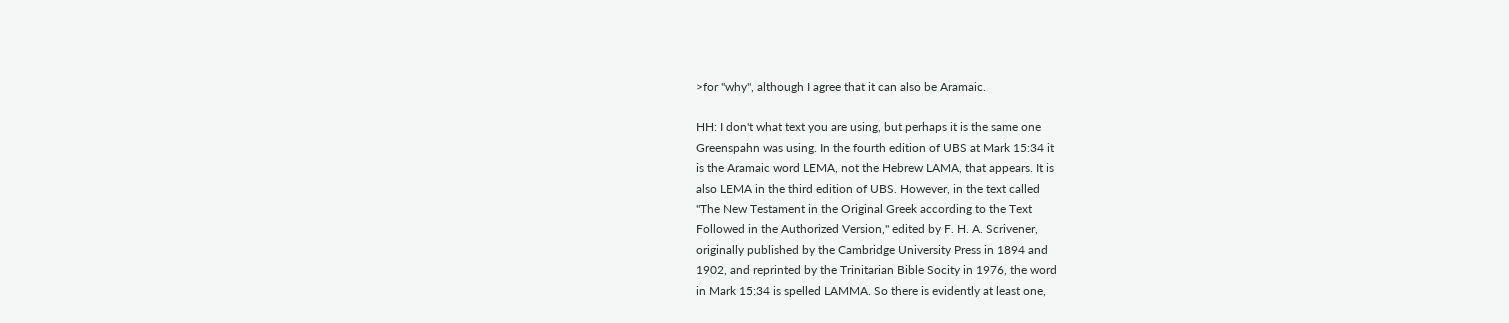>for "why", although I agree that it can also be Aramaic.

HH: I don't what text you are using, but perhaps it is the same one
Greenspahn was using. In the fourth edition of UBS at Mark 15:34 it
is the Aramaic word LEMA, not the Hebrew LAMA, that appears. It is
also LEMA in the third edition of UBS. However, in the text called
"The New Testament in the Original Greek according to the Text
Followed in the Authorized Version," edited by F. H. A. Scrivener,
originally published by the Cambridge University Press in 1894 and
1902, and reprinted by the Trinitarian Bible Socity in 1976, the word
in Mark 15:34 is spelled LAMMA. So there is evidently at least one,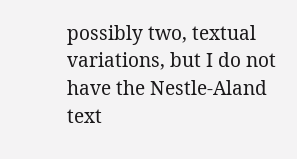possibly two, textual variations, but I do not have the Nestle-Aland
text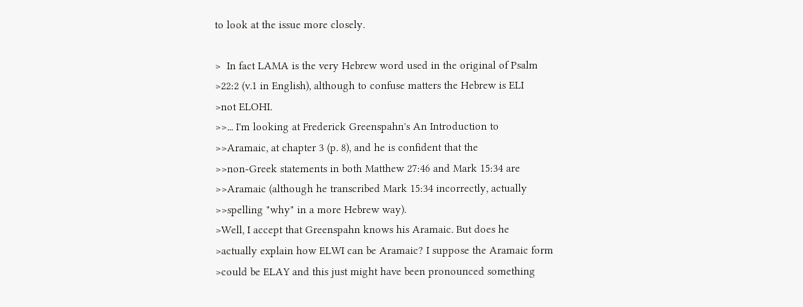to look at the issue more closely.

>  In fact LAMA is the very Hebrew word used in the original of Psalm
>22:2 (v.1 in English), although to confuse matters the Hebrew is ELI
>not ELOHI.
>>... I'm looking at Frederick Greenspahn's An Introduction to
>>Aramaic, at chapter 3 (p. 8), and he is confident that the
>>non-Greek statements in both Matthew 27:46 and Mark 15:34 are
>>Aramaic (although he transcribed Mark 15:34 incorrectly, actually
>>spelling "why" in a more Hebrew way).
>Well, I accept that Greenspahn knows his Aramaic. But does he
>actually explain how ELWI can be Aramaic? I suppose the Aramaic form
>could be ELAY and this just might have been pronounced something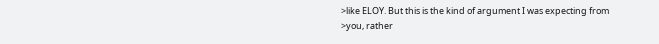>like ELOY. But this is the kind of argument I was expecting from
>you, rather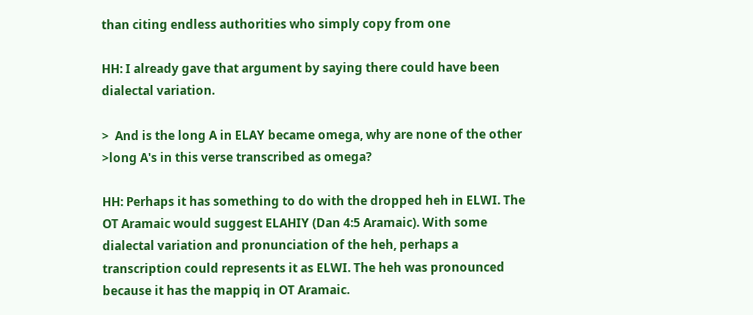than citing endless authorities who simply copy from one

HH: I already gave that argument by saying there could have been
dialectal variation.

>  And is the long A in ELAY became omega, why are none of the other
>long A's in this verse transcribed as omega?

HH: Perhaps it has something to do with the dropped heh in ELWI. The
OT Aramaic would suggest ELAHIY (Dan 4:5 Aramaic). With some
dialectal variation and pronunciation of the heh, perhaps a
transcription could represents it as ELWI. The heh was pronounced
because it has the mappiq in OT Aramaic.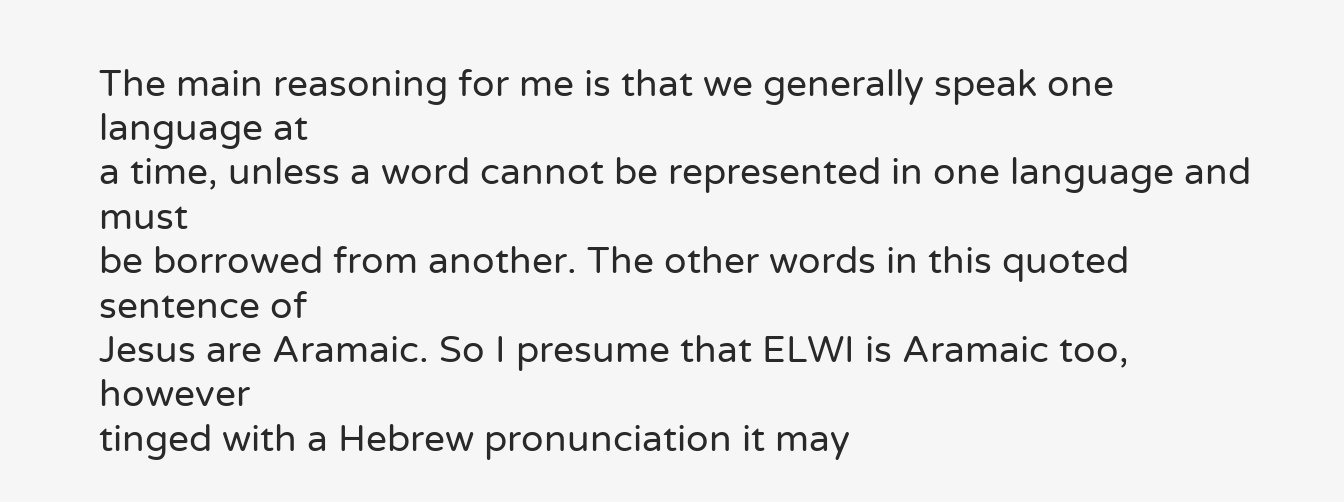The main reasoning for me is that we generally speak one language at
a time, unless a word cannot be represented in one language and must
be borrowed from another. The other words in this quoted sentence of
Jesus are Aramaic. So I presume that ELWI is Aramaic too, however
tinged with a Hebrew pronunciation it may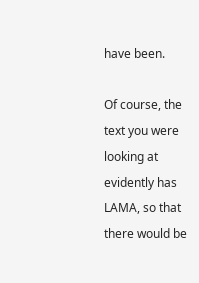have been.

Of course, the text you were looking at evidently has LAMA, so that
there would be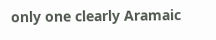only one clearly Aramaic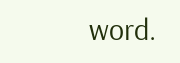word.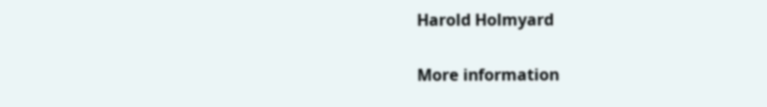Harold Holmyard

More information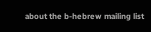about the b-hebrew mailing list